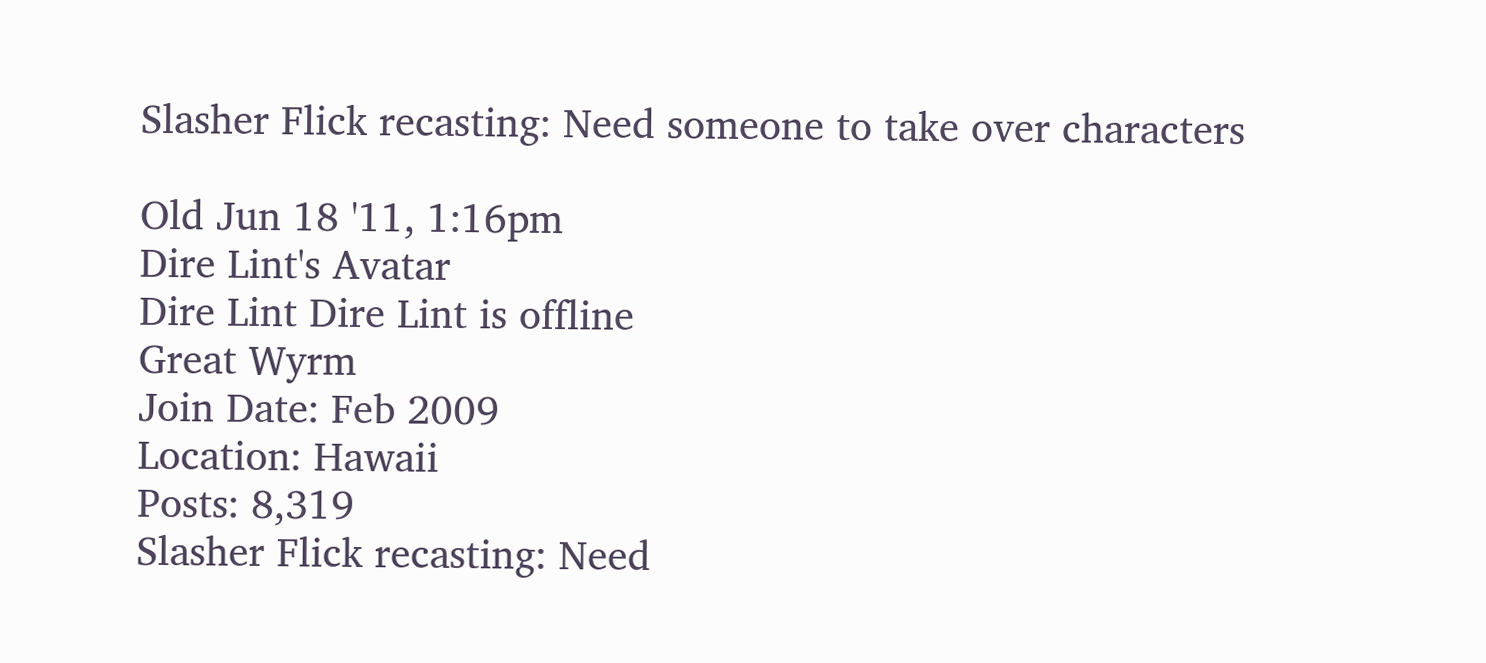Slasher Flick recasting: Need someone to take over characters

Old Jun 18 '11, 1:16pm
Dire Lint's Avatar
Dire Lint Dire Lint is offline
Great Wyrm
Join Date: Feb 2009
Location: Hawaii
Posts: 8,319
Slasher Flick recasting: Need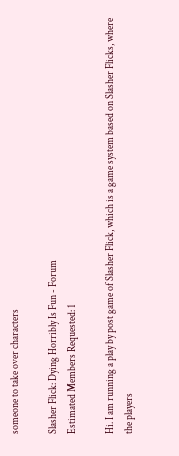someone to take over characters

Slasher Flick: Dying Horribly Is Fun - Forum
Estimated Members Requested: 1

Hi. I am running a play by post game of Slasher Flick, which is a game system based on Slasher Flicks, where the players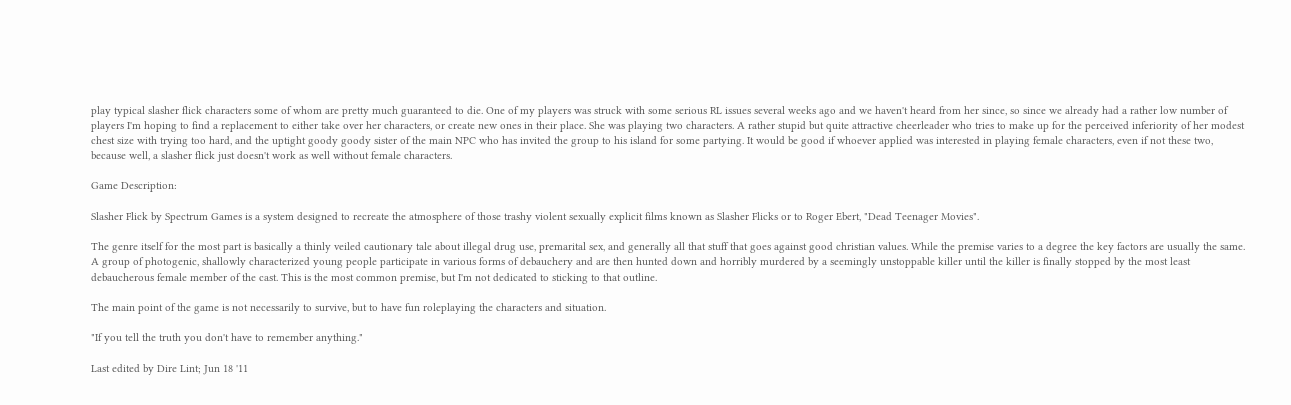play typical slasher flick characters some of whom are pretty much guaranteed to die. One of my players was struck with some serious RL issues several weeks ago and we haven't heard from her since, so since we already had a rather low number of players I'm hoping to find a replacement to either take over her characters, or create new ones in their place. She was playing two characters. A rather stupid but quite attractive cheerleader who tries to make up for the perceived inferiority of her modest chest size with trying too hard, and the uptight goody goody sister of the main NPC who has invited the group to his island for some partying. It would be good if whoever applied was interested in playing female characters, even if not these two, because well, a slasher flick just doesn't work as well without female characters.

Game Description:

Slasher Flick by Spectrum Games is a system designed to recreate the atmosphere of those trashy violent sexually explicit films known as Slasher Flicks or to Roger Ebert, "Dead Teenager Movies".

The genre itself for the most part is basically a thinly veiled cautionary tale about illegal drug use, premarital sex, and generally all that stuff that goes against good christian values. While the premise varies to a degree the key factors are usually the same. A group of photogenic, shallowly characterized young people participate in various forms of debauchery and are then hunted down and horribly murdered by a seemingly unstoppable killer until the killer is finally stopped by the most least debaucherous female member of the cast. This is the most common premise, but I'm not dedicated to sticking to that outline.

The main point of the game is not necessarily to survive, but to have fun roleplaying the characters and situation.

"If you tell the truth you don't have to remember anything."

Last edited by Dire Lint; Jun 18 '11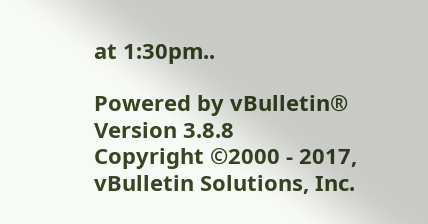at 1:30pm..

Powered by vBulletin® Version 3.8.8
Copyright ©2000 - 2017, vBulletin Solutions, Inc.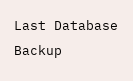Last Database Backup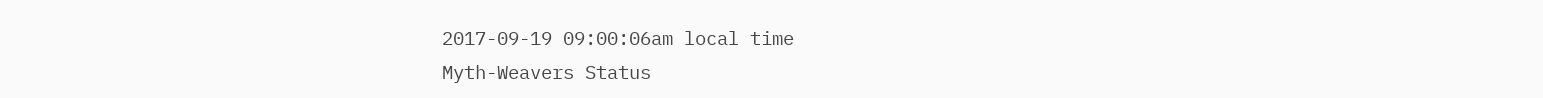2017-09-19 09:00:06am local time
Myth-Weavers Status